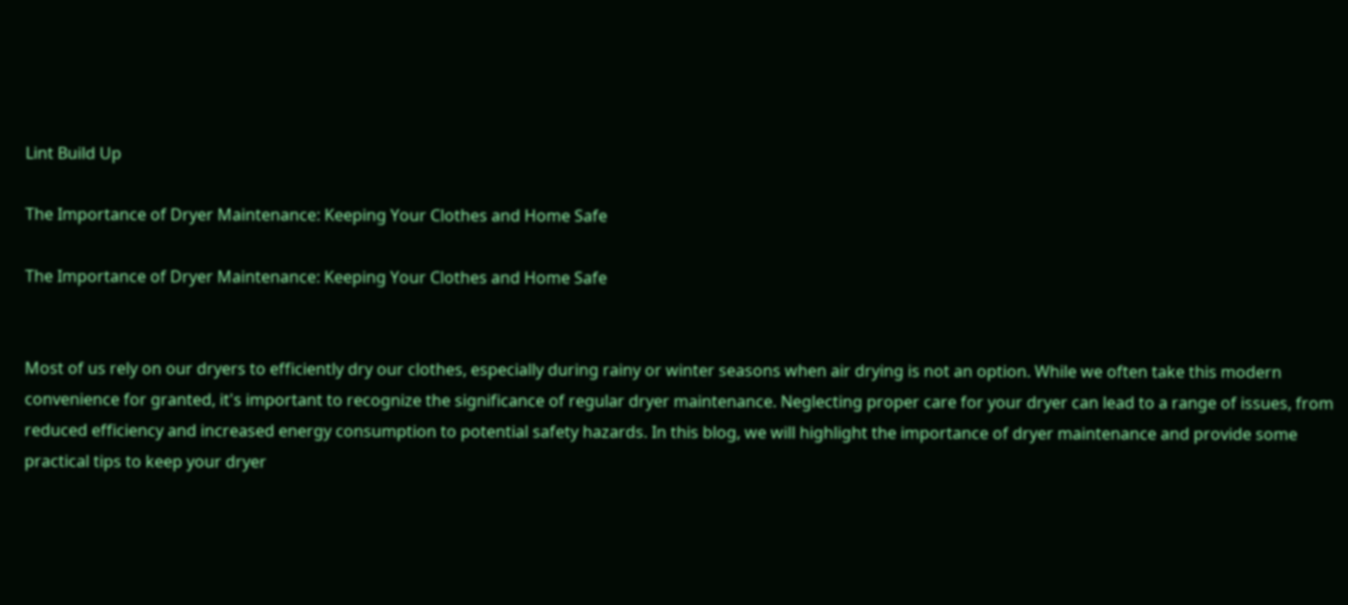Lint Build Up

The Importance of Dryer Maintenance: Keeping Your Clothes and Home Safe

The Importance of Dryer Maintenance: Keeping Your Clothes and Home Safe


Most of us rely on our dryers to efficiently dry our clothes, especially during rainy or winter seasons when air drying is not an option. While we often take this modern convenience for granted, it's important to recognize the significance of regular dryer maintenance. Neglecting proper care for your dryer can lead to a range of issues, from reduced efficiency and increased energy consumption to potential safety hazards. In this blog, we will highlight the importance of dryer maintenance and provide some practical tips to keep your dryer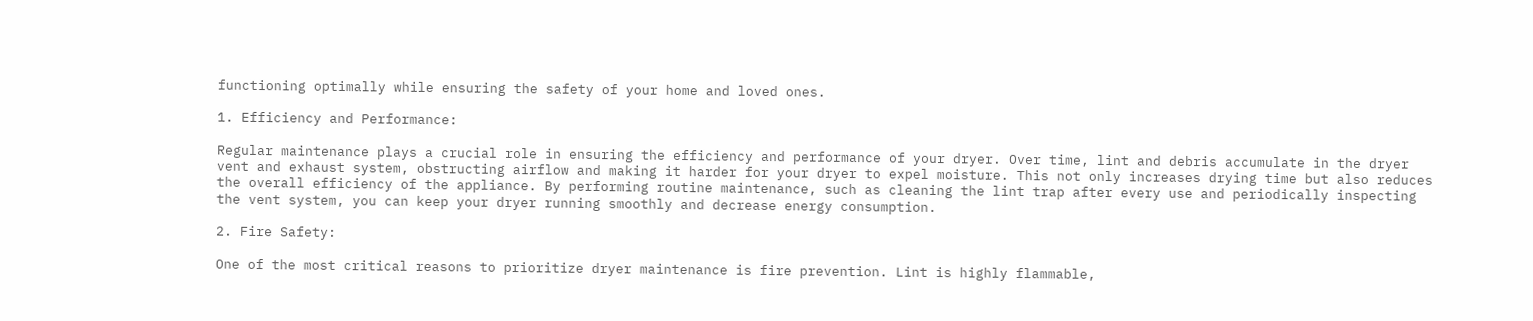functioning optimally while ensuring the safety of your home and loved ones.

1. Efficiency and Performance:

Regular maintenance plays a crucial role in ensuring the efficiency and performance of your dryer. Over time, lint and debris accumulate in the dryer vent and exhaust system, obstructing airflow and making it harder for your dryer to expel moisture. This not only increases drying time but also reduces the overall efficiency of the appliance. By performing routine maintenance, such as cleaning the lint trap after every use and periodically inspecting the vent system, you can keep your dryer running smoothly and decrease energy consumption.

2. Fire Safety:

One of the most critical reasons to prioritize dryer maintenance is fire prevention. Lint is highly flammable,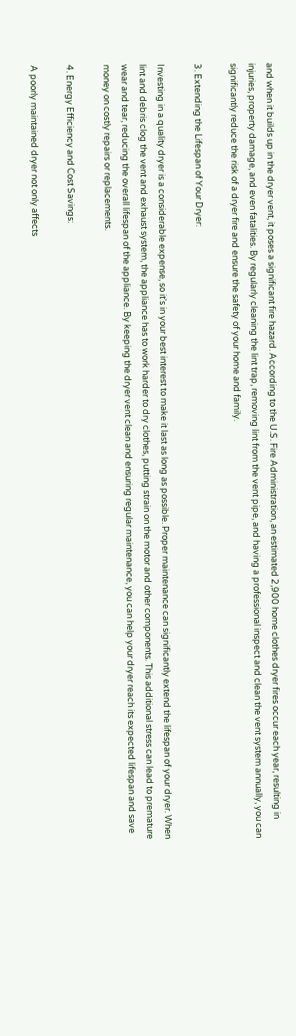and when it builds up in the dryer vent, it poses a significant fire hazard. According to the U.S. Fire Administration, an estimated 2,900 home clothes dryer fires occur each year, resulting in injuries, property damage, and even fatalities. By regularly cleaning the lint trap, removing lint from the vent pipe, and having a professional inspect and clean the vent system annually, you can significantly reduce the risk of a dryer fire and ensure the safety of your home and family.

3. Extending the Lifespan of Your Dryer:

Investing in a quality dryer is a considerable expense, so it's in your best interest to make it last as long as possible. Proper maintenance can significantly extend the lifespan of your dryer. When lint and debris clog the vent and exhaust system, the appliance has to work harder to dry clothes, putting strain on the motor and other components. This additional stress can lead to premature wear and tear, reducing the overall lifespan of the appliance. By keeping the dryer vent clean and ensuring regular maintenance, you can help your dryer reach its expected lifespan and save money on costly repairs or replacements.

4. Energy Efficiency and Cost Savings:

A poorly maintained dryer not only affects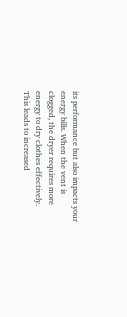its performance but also impacts your energy bills. When the vent is clogged, the dryer requires more energy to dry clothes effectively. This leads to increased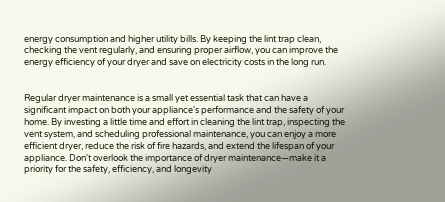energy consumption and higher utility bills. By keeping the lint trap clean, checking the vent regularly, and ensuring proper airflow, you can improve the energy efficiency of your dryer and save on electricity costs in the long run.


Regular dryer maintenance is a small yet essential task that can have a significant impact on both your appliance's performance and the safety of your home. By investing a little time and effort in cleaning the lint trap, inspecting the vent system, and scheduling professional maintenance, you can enjoy a more efficient dryer, reduce the risk of fire hazards, and extend the lifespan of your appliance. Don't overlook the importance of dryer maintenance—make it a priority for the safety, efficiency, and longevity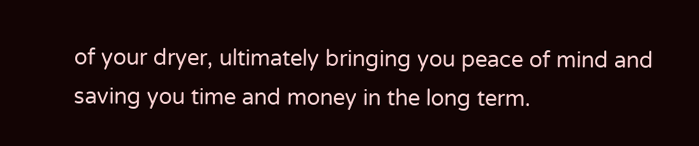of your dryer, ultimately bringing you peace of mind and saving you time and money in the long term.